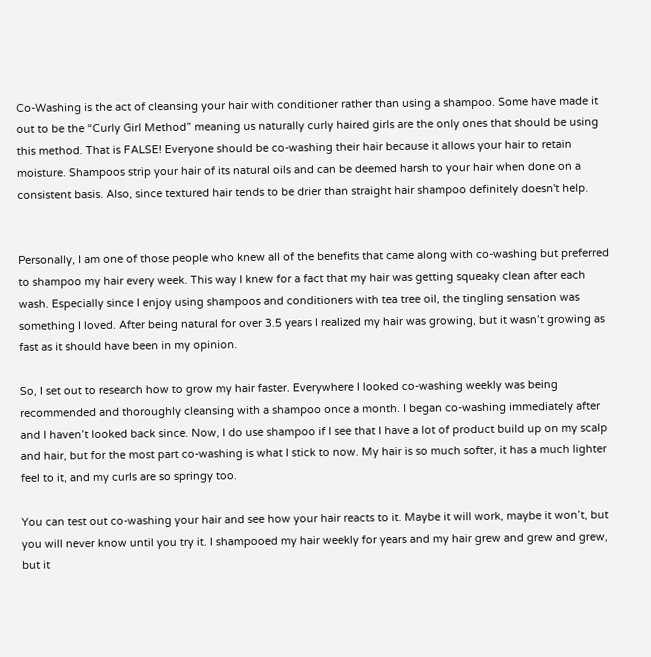Co-Washing is the act of cleansing your hair with conditioner rather than using a shampoo. Some have made it out to be the “Curly Girl Method” meaning us naturally curly haired girls are the only ones that should be using this method. That is FALSE! Everyone should be co-washing their hair because it allows your hair to retain moisture. Shampoos strip your hair of its natural oils and can be deemed harsh to your hair when done on a consistent basis. Also, since textured hair tends to be drier than straight hair shampoo definitely doesn't help.


Personally, I am one of those people who knew all of the benefits that came along with co-washing but preferred to shampoo my hair every week. This way I knew for a fact that my hair was getting squeaky clean after each wash. Especially since I enjoy using shampoos and conditioners with tea tree oil, the tingling sensation was something I loved. After being natural for over 3.5 years I realized my hair was growing, but it wasn’t growing as fast as it should have been in my opinion.

So, I set out to research how to grow my hair faster. Everywhere I looked co-washing weekly was being recommended and thoroughly cleansing with a shampoo once a month. I began co-washing immediately after and I haven’t looked back since. Now, I do use shampoo if I see that I have a lot of product build up on my scalp and hair, but for the most part co-washing is what I stick to now. My hair is so much softer, it has a much lighter feel to it, and my curls are so springy too.

You can test out co-washing your hair and see how your hair reacts to it. Maybe it will work, maybe it won’t, but you will never know until you try it. I shampooed my hair weekly for years and my hair grew and grew and grew, but it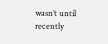wasn’t until recently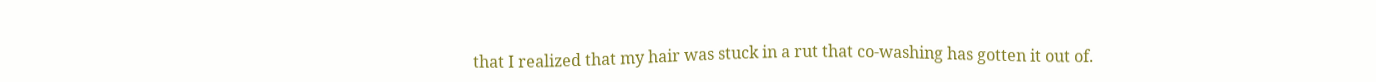that I realized that my hair was stuck in a rut that co-washing has gotten it out of.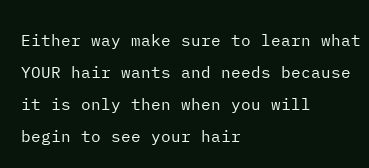Either way make sure to learn what YOUR hair wants and needs because it is only then when you will begin to see your hair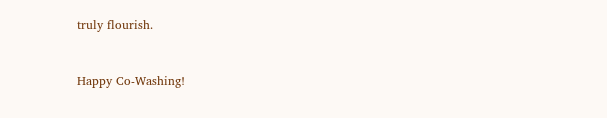truly flourish.


Happy Co-Washing!